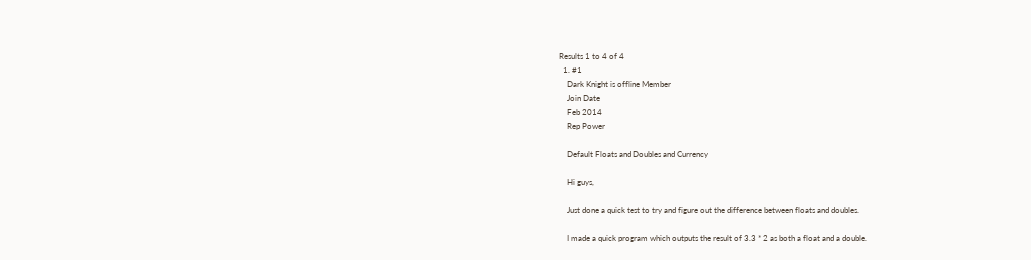Results 1 to 4 of 4
  1. #1
    Dark Knight is offline Member
    Join Date
    Feb 2014
    Rep Power

    Default Floats and Doubles and Currency

    Hi guys,

    Just done a quick test to try and figure out the difference between floats and doubles.

    I made a quick program which outputs the result of 3.3 * 2 as both a float and a double.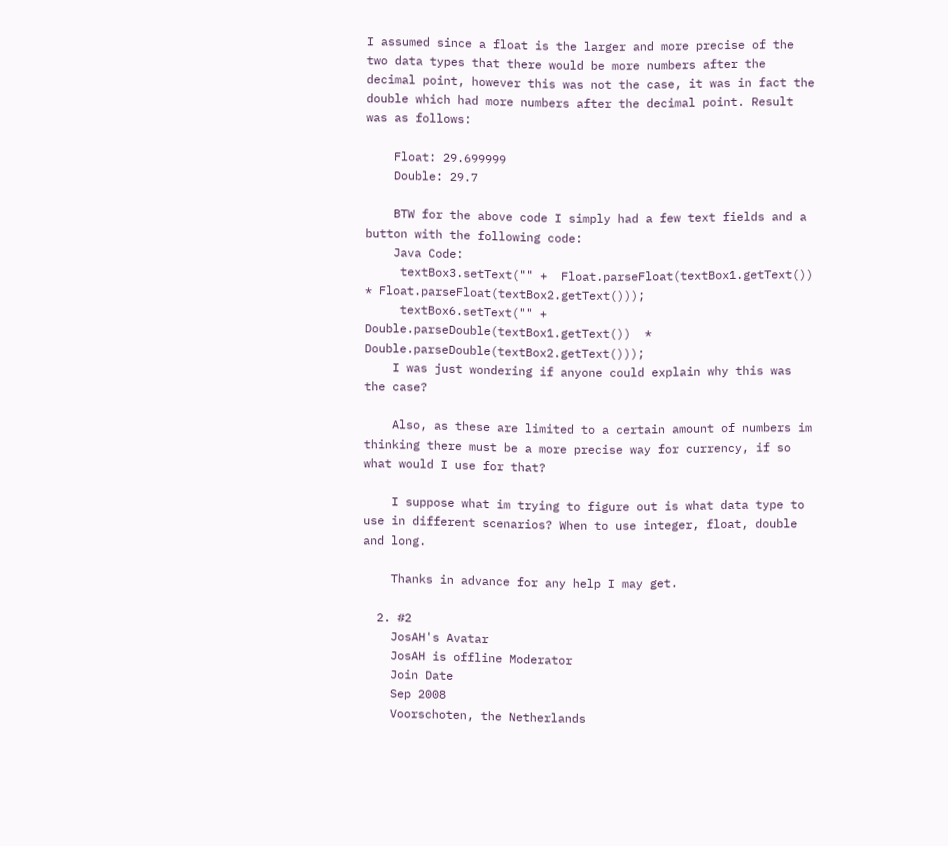I assumed since a float is the larger and more precise of the two data types that there would be more numbers after the decimal point, however this was not the case, it was in fact the double which had more numbers after the decimal point. Result was as follows:

    Float: 29.699999
    Double: 29.7

    BTW for the above code I simply had a few text fields and a button with the following code:
    Java Code:
     textBox3.setText("" +  Float.parseFloat(textBox1.getText())  * Float.parseFloat(textBox2.getText()));
     textBox6.setText("" +  Double.parseDouble(textBox1.getText())  * Double.parseDouble(textBox2.getText()));
    I was just wondering if anyone could explain why this was the case?

    Also, as these are limited to a certain amount of numbers im thinking there must be a more precise way for currency, if so what would I use for that?

    I suppose what im trying to figure out is what data type to use in different scenarios? When to use integer, float, double and long.

    Thanks in advance for any help I may get.

  2. #2
    JosAH's Avatar
    JosAH is offline Moderator
    Join Date
    Sep 2008
    Voorschoten, the Netherlands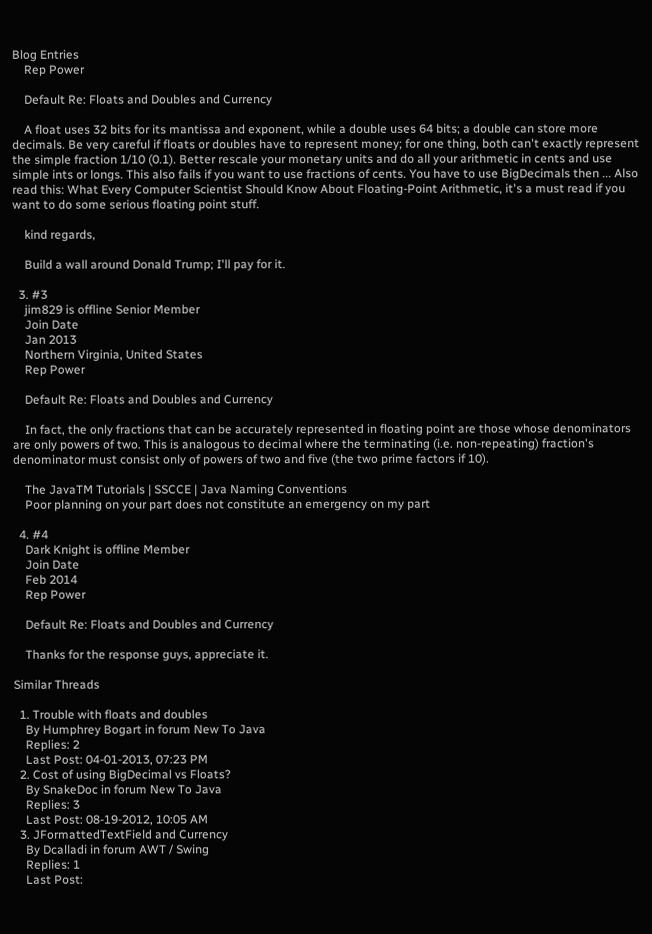Blog Entries
    Rep Power

    Default Re: Floats and Doubles and Currency

    A float uses 32 bits for its mantissa and exponent, while a double uses 64 bits; a double can store more decimals. Be very careful if floats or doubles have to represent money; for one thing, both can't exactly represent the simple fraction 1/10 (0.1). Better rescale your monetary units and do all your arithmetic in cents and use simple ints or longs. This also fails if you want to use fractions of cents. You have to use BigDecimals then ... Also read this: What Every Computer Scientist Should Know About Floating-Point Arithmetic, it's a must read if you want to do some serious floating point stuff.

    kind regards,

    Build a wall around Donald Trump; I'll pay for it.

  3. #3
    jim829 is offline Senior Member
    Join Date
    Jan 2013
    Northern Virginia, United States
    Rep Power

    Default Re: Floats and Doubles and Currency

    In fact, the only fractions that can be accurately represented in floating point are those whose denominators are only powers of two. This is analogous to decimal where the terminating (i.e. non-repeating) fraction's denominator must consist only of powers of two and five (the two prime factors if 10).

    The JavaTM Tutorials | SSCCE | Java Naming Conventions
    Poor planning on your part does not constitute an emergency on my part

  4. #4
    Dark Knight is offline Member
    Join Date
    Feb 2014
    Rep Power

    Default Re: Floats and Doubles and Currency

    Thanks for the response guys, appreciate it.

Similar Threads

  1. Trouble with floats and doubles
    By Humphrey Bogart in forum New To Java
    Replies: 2
    Last Post: 04-01-2013, 07:23 PM
  2. Cost of using BigDecimal vs Floats?
    By SnakeDoc in forum New To Java
    Replies: 3
    Last Post: 08-19-2012, 10:05 AM
  3. JFormattedTextField and Currency
    By Dcalladi in forum AWT / Swing
    Replies: 1
    Last Post: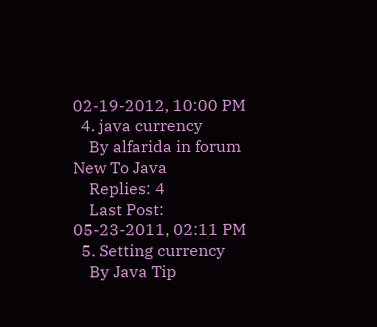02-19-2012, 10:00 PM
  4. java currency
    By alfarida in forum New To Java
    Replies: 4
    Last Post: 05-23-2011, 02:11 PM
  5. Setting currency
    By Java Tip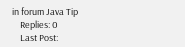in forum Java Tip
    Replies: 0
    Last Post: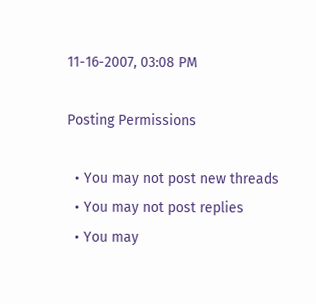11-16-2007, 03:08 PM

Posting Permissions

  • You may not post new threads
  • You may not post replies
  • You may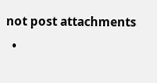not post attachments
  •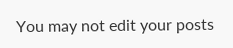You may not edit your posts